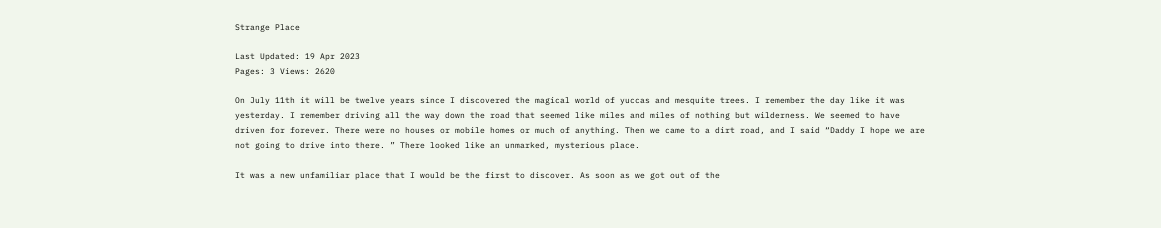Strange Place

Last Updated: 19 Apr 2023
Pages: 3 Views: 2620

On July 11th it will be twelve years since I discovered the magical world of yuccas and mesquite trees. I remember the day like it was yesterday. I remember driving all the way down the road that seemed like miles and miles of nothing but wilderness. We seemed to have driven for forever. There were no houses or mobile homes or much of anything. Then we came to a dirt road, and I said “Daddy I hope we are not going to drive into there. ” There looked like an unmarked, mysterious place.

It was a new unfamiliar place that I would be the first to discover. As soon as we got out of the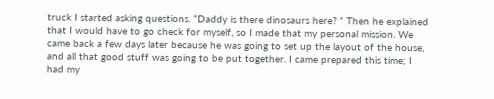truck I started asking questions. “Daddy is there dinosaurs here? ” Then he explained that I would have to go check for myself, so I made that my personal mission. We came back a few days later because he was going to set up the layout of the house, and all that good stuff was going to be put together. I came prepared this time; I had my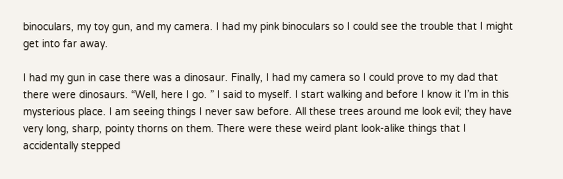binoculars, my toy gun, and my camera. I had my pink binoculars so I could see the trouble that I might get into far away.

I had my gun in case there was a dinosaur. Finally, I had my camera so I could prove to my dad that there were dinosaurs. “Well, here I go. ” I said to myself. I start walking and before I know it I’m in this mysterious place. I am seeing things I never saw before. All these trees around me look evil; they have very long, sharp, pointy thorns on them. There were these weird plant look-alike things that I accidentally stepped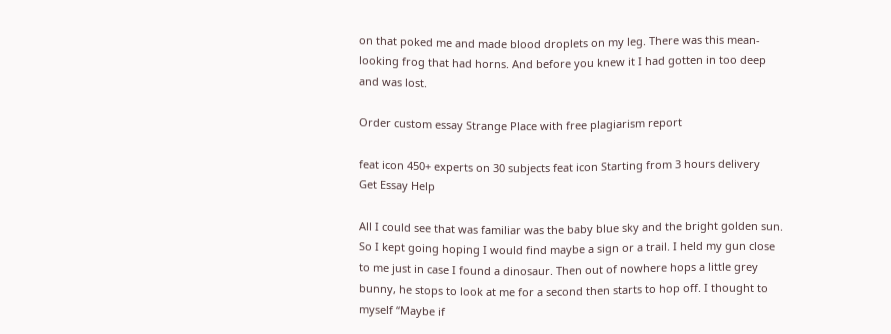on that poked me and made blood droplets on my leg. There was this mean-looking frog that had horns. And before you knew it I had gotten in too deep and was lost.

Order custom essay Strange Place with free plagiarism report

feat icon 450+ experts on 30 subjects feat icon Starting from 3 hours delivery
Get Essay Help

All I could see that was familiar was the baby blue sky and the bright golden sun. So I kept going hoping I would find maybe a sign or a trail. I held my gun close to me just in case I found a dinosaur. Then out of nowhere hops a little grey bunny, he stops to look at me for a second then starts to hop off. I thought to myself “Maybe if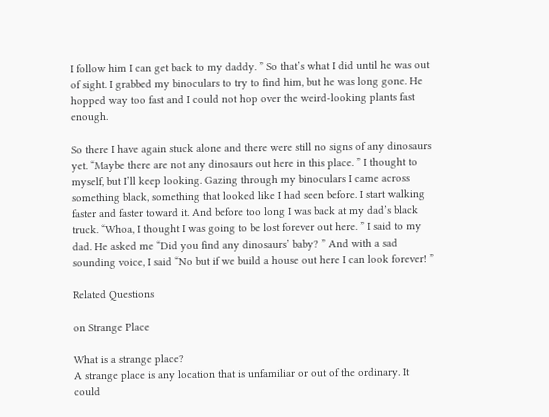I follow him I can get back to my daddy. ” So that’s what I did until he was out of sight. I grabbed my binoculars to try to find him, but he was long gone. He hopped way too fast and I could not hop over the weird-looking plants fast enough.

So there I have again stuck alone and there were still no signs of any dinosaurs yet. “Maybe there are not any dinosaurs out here in this place. ” I thought to myself, but I’ll keep looking. Gazing through my binoculars I came across something black, something that looked like I had seen before. I start walking faster and faster toward it. And before too long I was back at my dad’s black truck. “Whoa, I thought I was going to be lost forever out here. ” I said to my dad. He asked me “Did you find any dinosaurs’ baby? ” And with a sad sounding voice, I said “No but if we build a house out here I can look forever! ”

Related Questions

on Strange Place

What is a strange place?
A strange place is any location that is unfamiliar or out of the ordinary. It could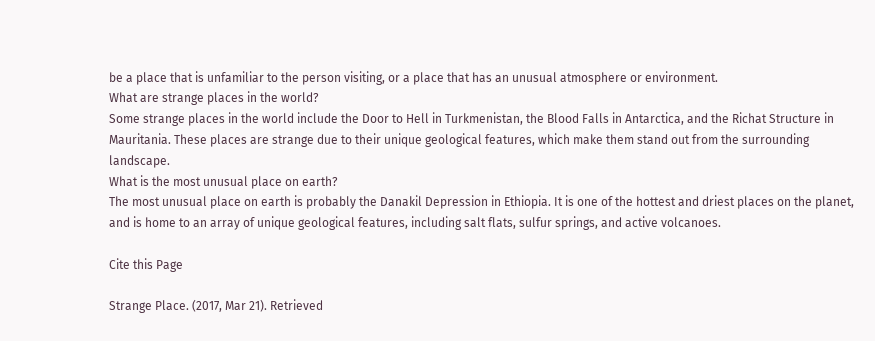be a place that is unfamiliar to the person visiting, or a place that has an unusual atmosphere or environment.
What are strange places in the world?
Some strange places in the world include the Door to Hell in Turkmenistan, the Blood Falls in Antarctica, and the Richat Structure in Mauritania. These places are strange due to their unique geological features, which make them stand out from the surrounding landscape.
What is the most unusual place on earth?
The most unusual place on earth is probably the Danakil Depression in Ethiopia. It is one of the hottest and driest places on the planet, and is home to an array of unique geological features, including salt flats, sulfur springs, and active volcanoes.

Cite this Page

Strange Place. (2017, Mar 21). Retrieved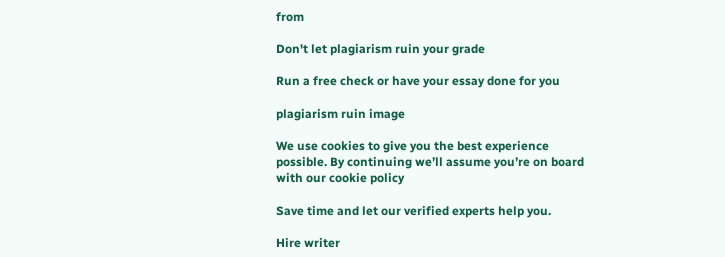from

Don't let plagiarism ruin your grade

Run a free check or have your essay done for you

plagiarism ruin image

We use cookies to give you the best experience possible. By continuing we’ll assume you’re on board with our cookie policy

Save time and let our verified experts help you.

Hire writer